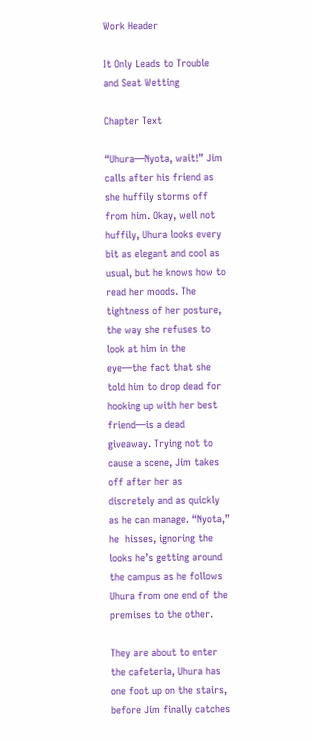Work Header

It Only Leads to Trouble and Seat Wetting

Chapter Text

“Uhura—Nyota, wait!” Jim calls after his friend as she huffily storms off from him. Okay, well not huffily, Uhura looks every bit as elegant and cool as usual, but he knows how to read her moods. The tightness of her posture, the way she refuses to look at him in the eye—the fact that she told him to drop dead for hooking up with her best friend—is a dead giveaway. Trying not to cause a scene, Jim takes off after her as discretely and as quickly as he can manage. “Nyota,” he  hisses, ignoring the looks he’s getting around the campus as he follows Uhura from one end of the premises to the other.

They are about to enter the cafeteria, Uhura has one foot up on the stairs, before Jim finally catches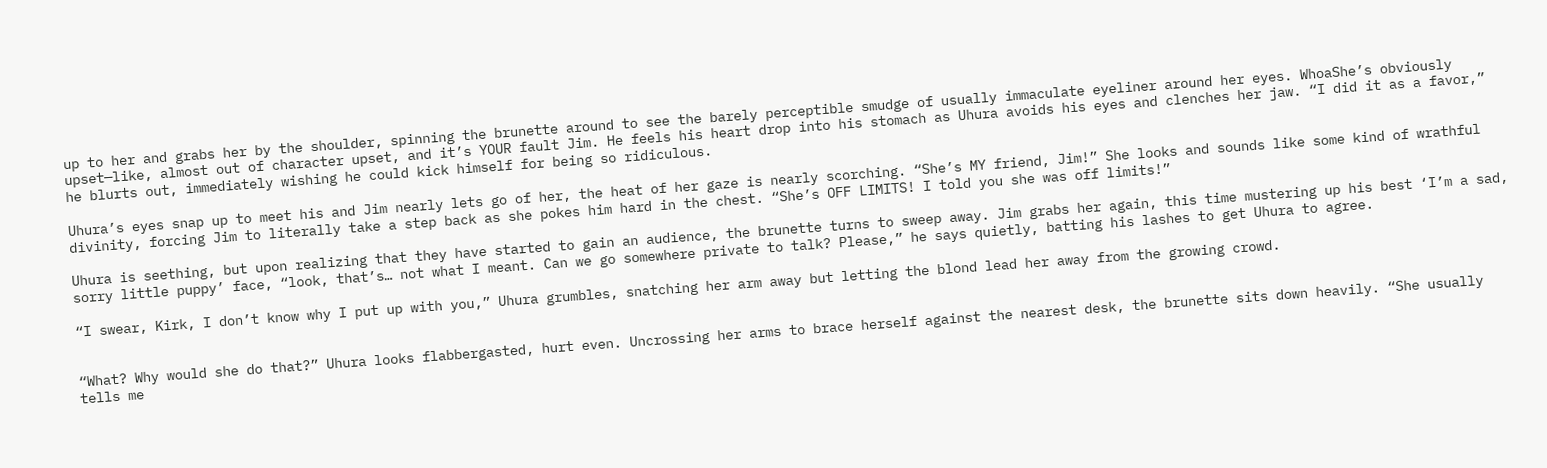up to her and grabs her by the shoulder, spinning the brunette around to see the barely perceptible smudge of usually immaculate eyeliner around her eyes. WhoaShe’s obviously upset—like, almost out of character upset, and it’s YOUR fault Jim. He feels his heart drop into his stomach as Uhura avoids his eyes and clenches her jaw. “I did it as a favor,” he blurts out, immediately wishing he could kick himself for being so ridiculous.

Uhura’s eyes snap up to meet his and Jim nearly lets go of her, the heat of her gaze is nearly scorching. “She’s MY friend, Jim!” She looks and sounds like some kind of wrathful divinity, forcing Jim to literally take a step back as she pokes him hard in the chest. “She’s OFF LIMITS! I told you she was off limits!”

Uhura is seething, but upon realizing that they have started to gain an audience, the brunette turns to sweep away. Jim grabs her again, this time mustering up his best ‘I’m a sad, sorry little puppy’ face, “look, that’s… not what I meant. Can we go somewhere private to talk? Please,” he says quietly, batting his lashes to get Uhura to agree.

“I swear, Kirk, I don’t know why I put up with you,” Uhura grumbles, snatching her arm away but letting the blond lead her away from the growing crowd.


“What? Why would she do that?” Uhura looks flabbergasted, hurt even. Uncrossing her arms to brace herself against the nearest desk, the brunette sits down heavily. “She usually tells me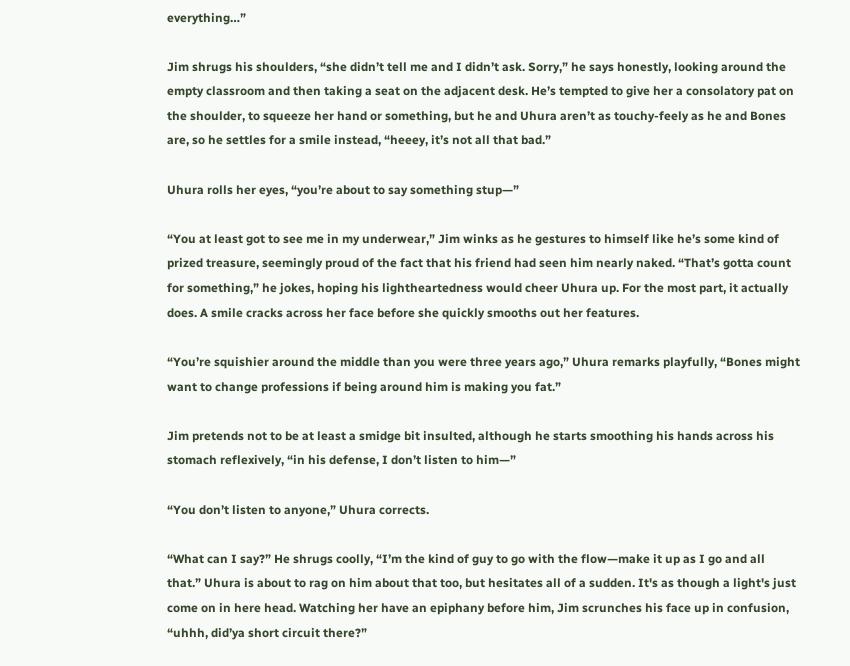everything…”

Jim shrugs his shoulders, “she didn’t tell me and I didn’t ask. Sorry,” he says honestly, looking around the empty classroom and then taking a seat on the adjacent desk. He’s tempted to give her a consolatory pat on the shoulder, to squeeze her hand or something, but he and Uhura aren’t as touchy-feely as he and Bones are, so he settles for a smile instead, “heeey, it’s not all that bad.”

Uhura rolls her eyes, “you’re about to say something stup—”

“You at least got to see me in my underwear,” Jim winks as he gestures to himself like he’s some kind of prized treasure, seemingly proud of the fact that his friend had seen him nearly naked. “That’s gotta count for something,” he jokes, hoping his lightheartedness would cheer Uhura up. For the most part, it actually does. A smile cracks across her face before she quickly smooths out her features.

“You’re squishier around the middle than you were three years ago,” Uhura remarks playfully, “Bones might want to change professions if being around him is making you fat.”

Jim pretends not to be at least a smidge bit insulted, although he starts smoothing his hands across his stomach reflexively, “in his defense, I don’t listen to him—”

“You don’t listen to anyone,” Uhura corrects.

“What can I say?” He shrugs coolly, “I’m the kind of guy to go with the flow—make it up as I go and all that.” Uhura is about to rag on him about that too, but hesitates all of a sudden. It's as though a light's just come on in here head. Watching her have an epiphany before him, Jim scrunches his face up in confusion, “uhhh, did’ya short circuit there?”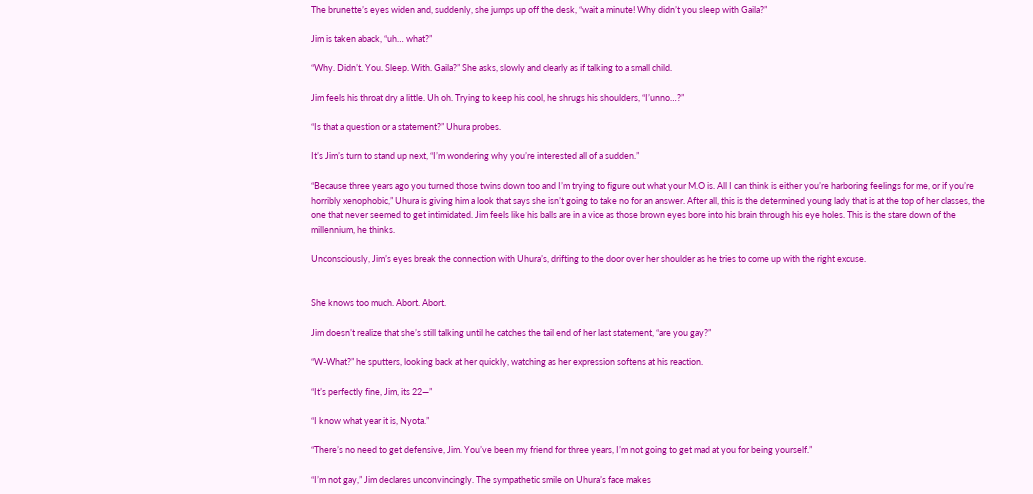The brunette’s eyes widen and, suddenly, she jumps up off the desk, “wait a minute! Why didn’t you sleep with Gaila?”

Jim is taken aback, “uh… what?”

“Why. Didn’t. You. Sleep. With. Gaila?” She asks, slowly and clearly as if talking to a small child.

Jim feels his throat dry a little. Uh oh. Trying to keep his cool, he shrugs his shoulders, “I’unno…?”

“Is that a question or a statement?” Uhura probes.

It’s Jim’s turn to stand up next, “I’m wondering why you’re interested all of a sudden.”

“Because three years ago you turned those twins down too and I’m trying to figure out what your M.O is. All I can think is either you’re harboring feelings for me, or if you’re horribly xenophobic,” Uhura is giving him a look that says she isn’t going to take no for an answer. After all, this is the determined young lady that is at the top of her classes, the one that never seemed to get intimidated. Jim feels like his balls are in a vice as those brown eyes bore into his brain through his eye holes. This is the stare down of the millennium, he thinks.

Unconsciously, Jim’s eyes break the connection with Uhura’s, drifting to the door over her shoulder as he tries to come up with the right excuse.


She knows too much. Abort. Abort.

Jim doesn’t realize that she’s still talking until he catches the tail end of her last statement, “are you gay?”

“W-What?” he sputters, looking back at her quickly, watching as her expression softens at his reaction.

“It’s perfectly fine, Jim, its 22—”

“I know what year it is, Nyota.”

“There’s no need to get defensive, Jim. You’ve been my friend for three years, I’m not going to get mad at you for being yourself.”

“I’m not gay,” Jim declares unconvincingly. The sympathetic smile on Uhura’s face makes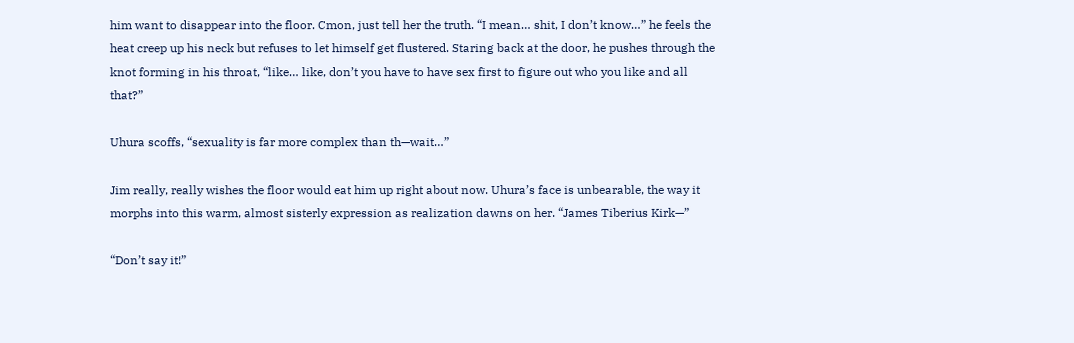him want to disappear into the floor. Cmon, just tell her the truth. “I mean… shit, I don’t know…” he feels the heat creep up his neck but refuses to let himself get flustered. Staring back at the door, he pushes through the knot forming in his throat, “like… like, don’t you have to have sex first to figure out who you like and all that?”

Uhura scoffs, “sexuality is far more complex than th—wait…”

Jim really, really wishes the floor would eat him up right about now. Uhura’s face is unbearable, the way it morphs into this warm, almost sisterly expression as realization dawns on her. “James Tiberius Kirk—”

“Don’t say it!”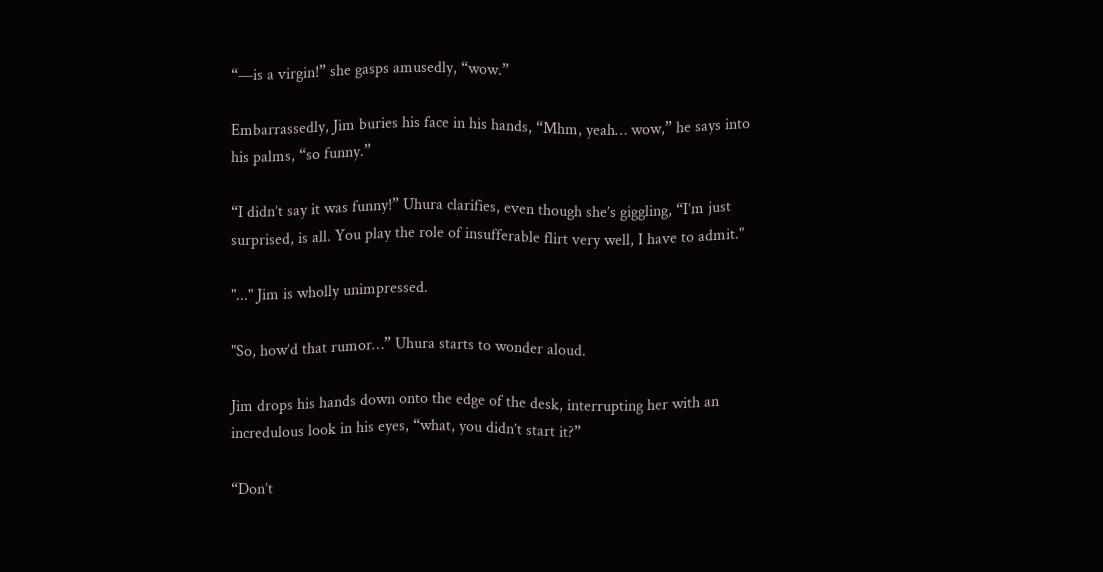“—is a virgin!” she gasps amusedly, “wow.”

Embarrassedly, Jim buries his face in his hands, “Mhm, yeah… wow,” he says into his palms, “so funny.”

“I didn’t say it was funny!” Uhura clarifies, even though she’s giggling, “I’m just surprised, is all. You play the role of insufferable flirt very well, I have to admit."

"..." Jim is wholly unimpressed.

"So, how’d that rumor…” Uhura starts to wonder aloud.

Jim drops his hands down onto the edge of the desk, interrupting her with an incredulous look in his eyes, “what, you didn’t start it?”

“Don’t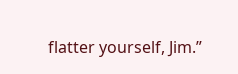flatter yourself, Jim.”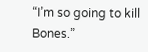“I’m so going to kill Bones.”